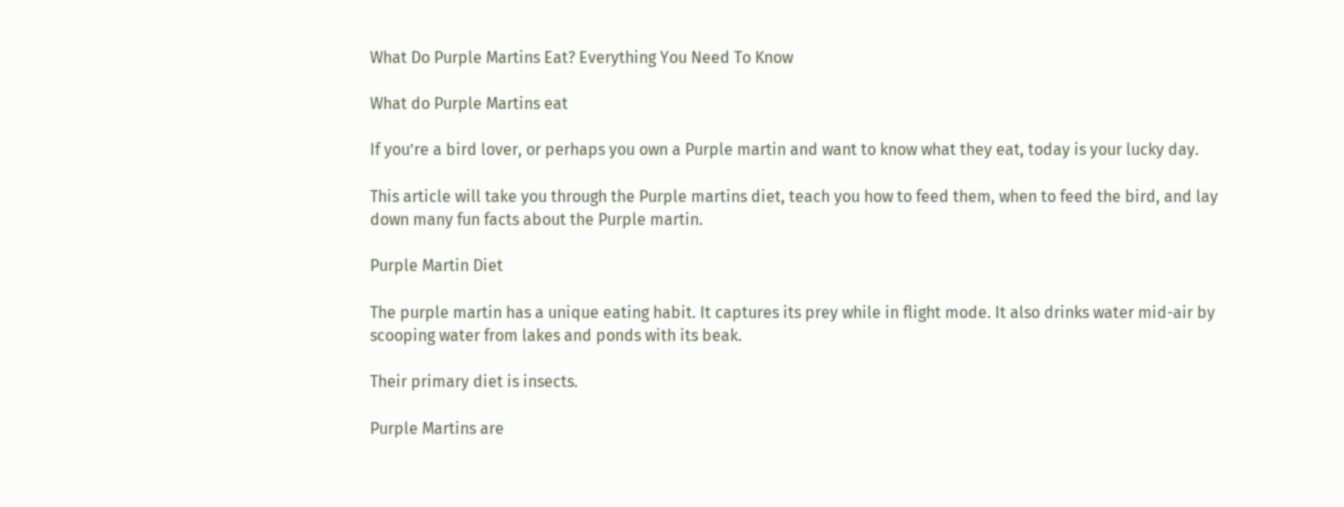What Do Purple Martins Eat? Everything You Need To Know

What do Purple Martins eat

If you’re a bird lover, or perhaps you own a Purple martin and want to know what they eat, today is your lucky day.

This article will take you through the Purple martins diet, teach you how to feed them, when to feed the bird, and lay down many fun facts about the Purple martin.

Purple Martin Diet

The purple martin has a unique eating habit. It captures its prey while in flight mode. It also drinks water mid-air by scooping water from lakes and ponds with its beak.

Their primary diet is insects.

Purple Martins are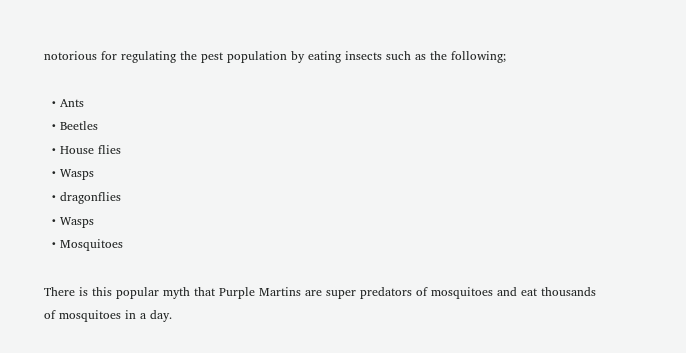notorious for regulating the pest population by eating insects such as the following;

  • Ants
  • Beetles
  • House flies
  • Wasps
  • dragonflies
  • Wasps
  • Mosquitoes

There is this popular myth that Purple Martins are super predators of mosquitoes and eat thousands of mosquitoes in a day.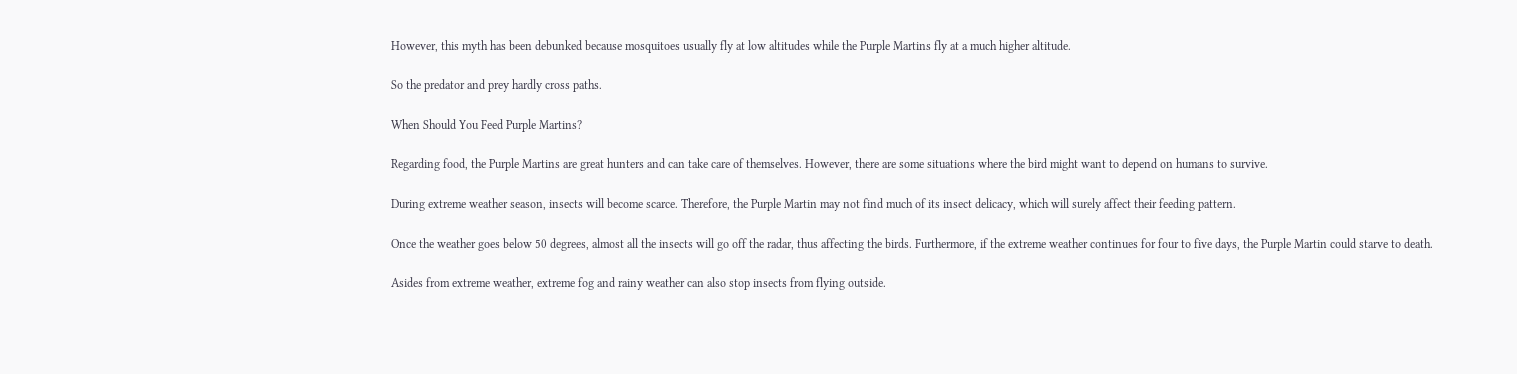However, this myth has been debunked because mosquitoes usually fly at low altitudes while the Purple Martins fly at a much higher altitude.

So the predator and prey hardly cross paths.

When Should You Feed Purple Martins?

Regarding food, the Purple Martins are great hunters and can take care of themselves. However, there are some situations where the bird might want to depend on humans to survive.

During extreme weather season, insects will become scarce. Therefore, the Purple Martin may not find much of its insect delicacy, which will surely affect their feeding pattern.

Once the weather goes below 50 degrees, almost all the insects will go off the radar, thus affecting the birds. Furthermore, if the extreme weather continues for four to five days, the Purple Martin could starve to death.

Asides from extreme weather, extreme fog and rainy weather can also stop insects from flying outside.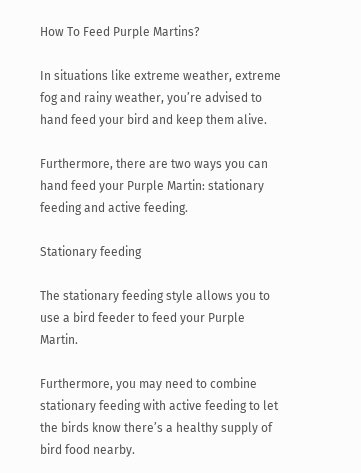How To Feed Purple Martins?

In situations like extreme weather, extreme fog and rainy weather, you’re advised to hand feed your bird and keep them alive.

Furthermore, there are two ways you can hand feed your Purple Martin: stationary feeding and active feeding.

Stationary feeding

The stationary feeding style allows you to use a bird feeder to feed your Purple Martin.

Furthermore, you may need to combine stationary feeding with active feeding to let the birds know there’s a healthy supply of bird food nearby.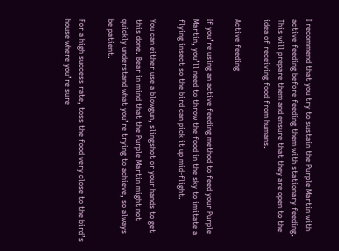I recommend that you try to sustain the Purple Martin with active feeding before feeding them with stationary feeding. This will prepare them and ensure that they are open to the idea of receiving food from humans.

Active feeding

If you’re using an active feeding method to feed your Purple Martin, you’ll need to throw the food in the sky to imitate a flying insect so the bird can pick it up mid-flight.

You can either use a blowgun, slingshot or your hands to get this done. Bear in mind that the Purple Martin might not quickly understand what you’re trying to achieve, so always be patient.

For a high success rate, toss the food very close to the bird’s house where you’re sure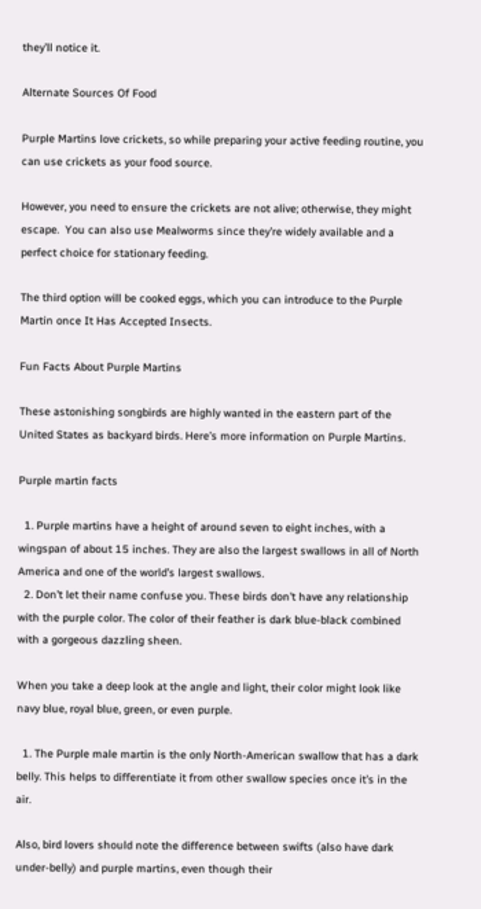they’ll notice it.

Alternate Sources Of Food

Purple Martins love crickets, so while preparing your active feeding routine, you can use crickets as your food source.

However, you need to ensure the crickets are not alive; otherwise, they might escape.  You can also use Mealworms since they’re widely available and a perfect choice for stationary feeding.

The third option will be cooked eggs, which you can introduce to the Purple Martin once It Has Accepted Insects.

Fun Facts About Purple Martins

These astonishing songbirds are highly wanted in the eastern part of the United States as backyard birds. Here’s more information on Purple Martins.

Purple martin facts

  1. Purple martins have a height of around seven to eight inches, with a wingspan of about 15 inches. They are also the largest swallows in all of North America and one of the world’s largest swallows.
  2. Don’t let their name confuse you. These birds don’t have any relationship with the purple color. The color of their feather is dark blue-black combined with a gorgeous dazzling sheen.

When you take a deep look at the angle and light, their color might look like navy blue, royal blue, green, or even purple.

  1. The Purple male martin is the only North-American swallow that has a dark belly. This helps to differentiate it from other swallow species once it’s in the air.

Also, bird lovers should note the difference between swifts (also have dark under-belly) and purple martins, even though their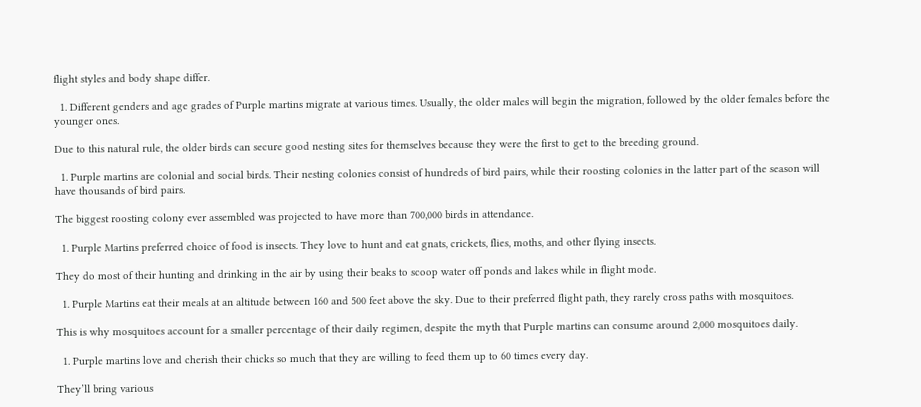flight styles and body shape differ.

  1. Different genders and age grades of Purple martins migrate at various times. Usually, the older males will begin the migration, followed by the older females before the younger ones.

Due to this natural rule, the older birds can secure good nesting sites for themselves because they were the first to get to the breeding ground.

  1. Purple martins are colonial and social birds. Their nesting colonies consist of hundreds of bird pairs, while their roosting colonies in the latter part of the season will have thousands of bird pairs.

The biggest roosting colony ever assembled was projected to have more than 700,000 birds in attendance.

  1. Purple Martins preferred choice of food is insects. They love to hunt and eat gnats, crickets, flies, moths, and other flying insects.

They do most of their hunting and drinking in the air by using their beaks to scoop water off ponds and lakes while in flight mode.

  1. Purple Martins eat their meals at an altitude between 160 and 500 feet above the sky. Due to their preferred flight path, they rarely cross paths with mosquitoes.

This is why mosquitoes account for a smaller percentage of their daily regimen, despite the myth that Purple martins can consume around 2,000 mosquitoes daily.

  1. Purple martins love and cherish their chicks so much that they are willing to feed them up to 60 times every day.

They’ll bring various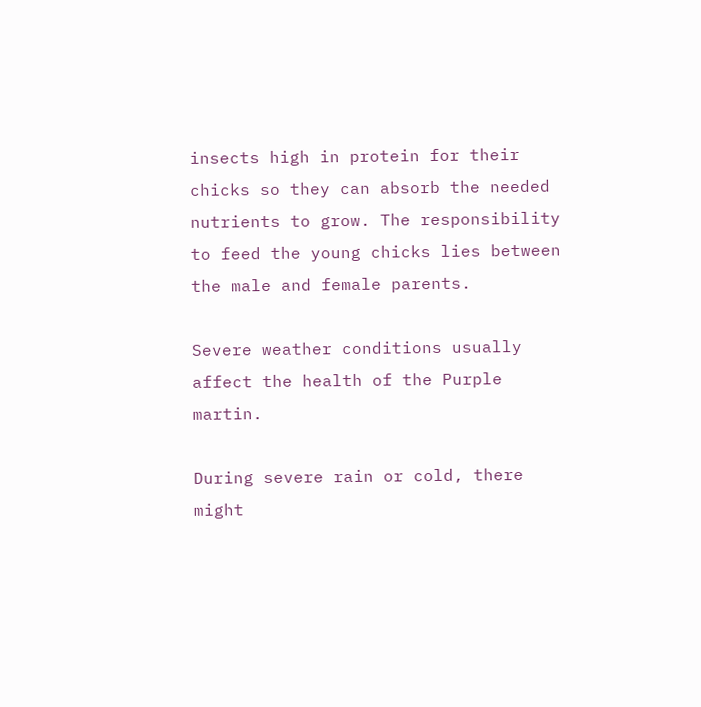insects high in protein for their chicks so they can absorb the needed nutrients to grow. The responsibility to feed the young chicks lies between the male and female parents.

Severe weather conditions usually affect the health of the Purple martin.

During severe rain or cold, there might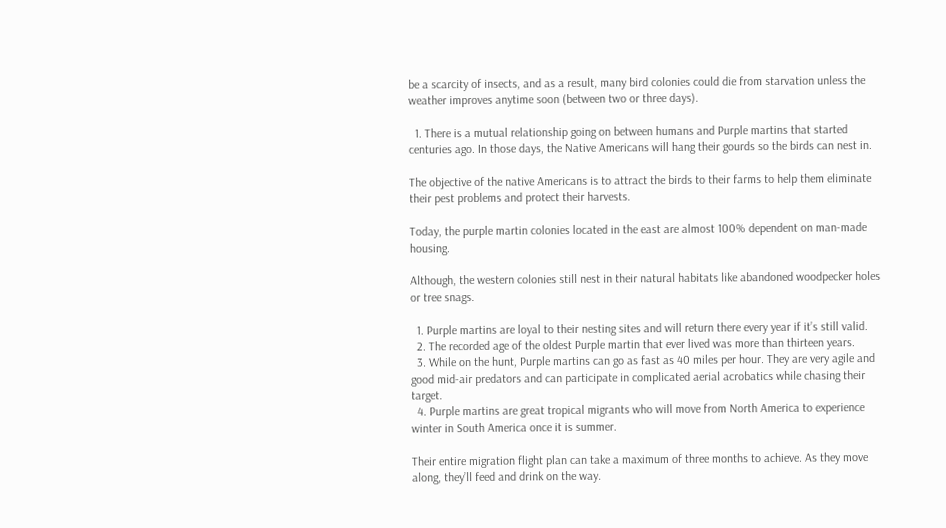be a scarcity of insects, and as a result, many bird colonies could die from starvation unless the weather improves anytime soon (between two or three days).

  1. There is a mutual relationship going on between humans and Purple martins that started centuries ago. In those days, the Native Americans will hang their gourds so the birds can nest in.

The objective of the native Americans is to attract the birds to their farms to help them eliminate their pest problems and protect their harvests.

Today, the purple martin colonies located in the east are almost 100% dependent on man-made housing.

Although, the western colonies still nest in their natural habitats like abandoned woodpecker holes or tree snags.

  1. Purple martins are loyal to their nesting sites and will return there every year if it’s still valid.
  2. The recorded age of the oldest Purple martin that ever lived was more than thirteen years.
  3. While on the hunt, Purple martins can go as fast as 40 miles per hour. They are very agile and good mid-air predators and can participate in complicated aerial acrobatics while chasing their target.
  4. Purple martins are great tropical migrants who will move from North America to experience winter in South America once it is summer.

Their entire migration flight plan can take a maximum of three months to achieve. As they move along, they’ll feed and drink on the way.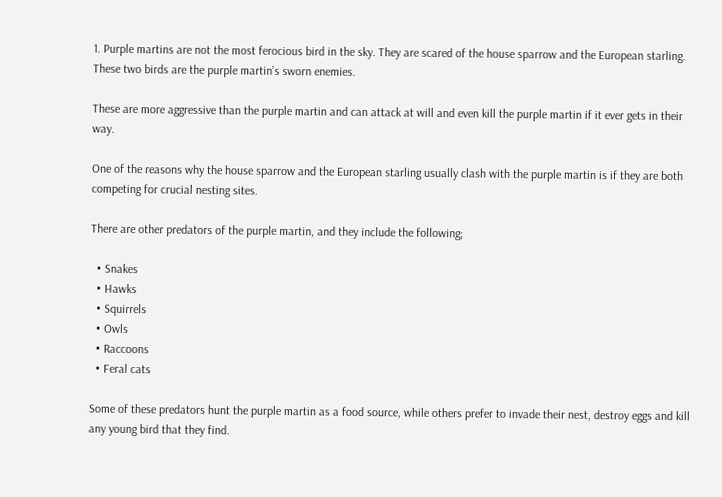1. Purple martins are not the most ferocious bird in the sky. They are scared of the house sparrow and the European starling. These two birds are the purple martin’s sworn enemies.

These are more aggressive than the purple martin and can attack at will and even kill the purple martin if it ever gets in their way.

One of the reasons why the house sparrow and the European starling usually clash with the purple martin is if they are both competing for crucial nesting sites.

There are other predators of the purple martin, and they include the following;

  • Snakes
  • Hawks
  • Squirrels
  • Owls
  • Raccoons
  • Feral cats

Some of these predators hunt the purple martin as a food source, while others prefer to invade their nest, destroy eggs and kill any young bird that they find.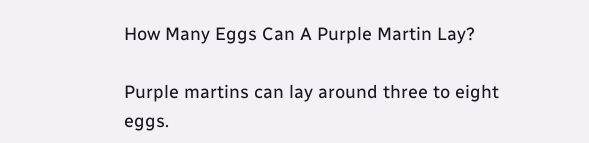How Many Eggs Can A Purple Martin Lay?

Purple martins can lay around three to eight eggs.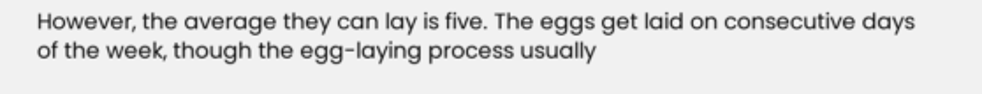However, the average they can lay is five. The eggs get laid on consecutive days of the week, though the egg-laying process usually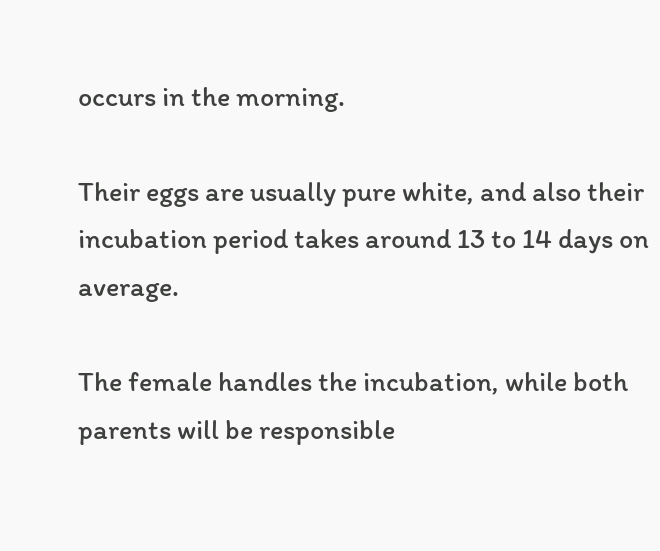occurs in the morning.

Their eggs are usually pure white, and also their incubation period takes around 13 to 14 days on average.

The female handles the incubation, while both parents will be responsible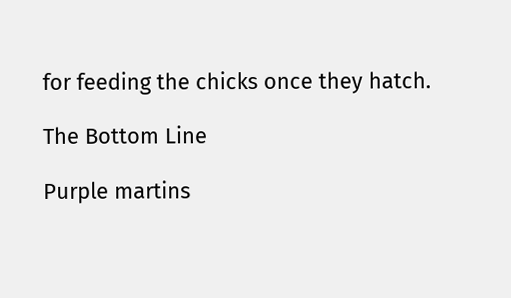for feeding the chicks once they hatch.

The Bottom Line

Purple martins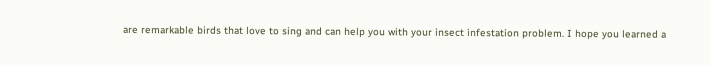are remarkable birds that love to sing and can help you with your insect infestation problem. I hope you learned a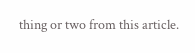thing or two from this article.